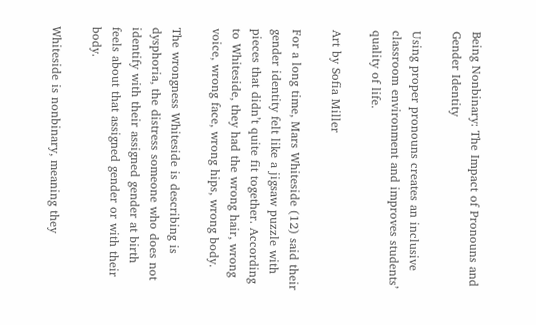Being Nonbinary: The Impact of Pronouns and Gender Identity

Using proper pronouns creates an inclusive classroom environment and improves students’ quality of life.

Art by Sofia Miller

For a long time, Mars Whiteside (12) said their gender identity felt like a jigsaw puzzle with pieces that didn’t quite fit together. According to Whiteside, they had the wrong hair, wrong voice, wrong face, wrong hips, wrong body.

The wrongness Whiteside is describing is dysphoria, the distress someone who does not identify with their assigned gender at birth feels about that assigned gender or with their body.

Whiteside is nonbinary, meaning they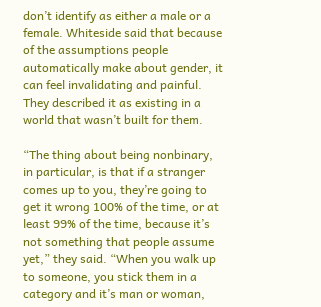don’t identify as either a male or a female. Whiteside said that because of the assumptions people automatically make about gender, it can feel invalidating and painful. They described it as existing in a world that wasn’t built for them.

“The thing about being nonbinary, in particular, is that if a stranger comes up to you, they’re going to get it wrong 100% of the time, or at least 99% of the time, because it’s not something that people assume yet,” they said. “When you walk up to someone, you stick them in a category and it’s man or woman,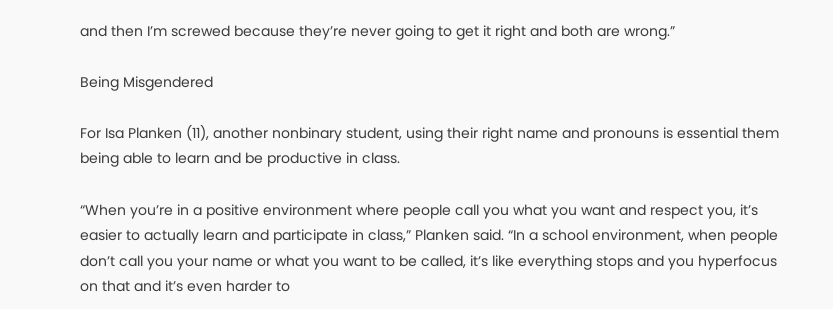and then I’m screwed because they’re never going to get it right and both are wrong.”

Being Misgendered

For Isa Planken (11), another nonbinary student, using their right name and pronouns is essential them being able to learn and be productive in class.

“When you’re in a positive environment where people call you what you want and respect you, it’s easier to actually learn and participate in class,” Planken said. “In a school environment, when people don’t call you your name or what you want to be called, it’s like everything stops and you hyperfocus on that and it’s even harder to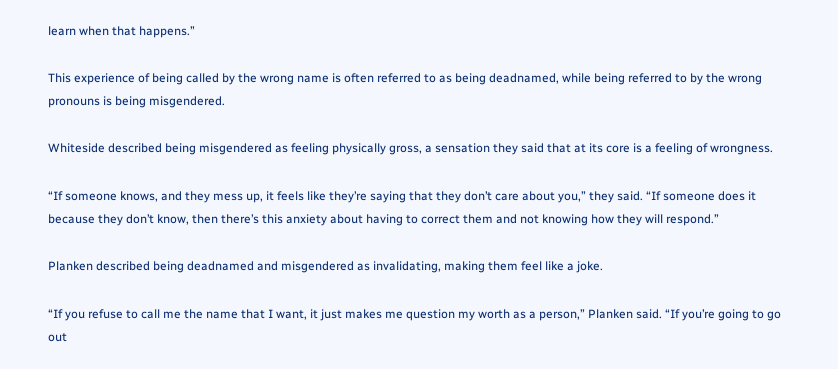learn when that happens.”

This experience of being called by the wrong name is often referred to as being deadnamed, while being referred to by the wrong pronouns is being misgendered.

Whiteside described being misgendered as feeling physically gross, a sensation they said that at its core is a feeling of wrongness.

“If someone knows, and they mess up, it feels like they’re saying that they don’t care about you,” they said. “If someone does it because they don’t know, then there’s this anxiety about having to correct them and not knowing how they will respond.”

Planken described being deadnamed and misgendered as invalidating, making them feel like a joke.

“If you refuse to call me the name that I want, it just makes me question my worth as a person,” Planken said. “If you’re going to go out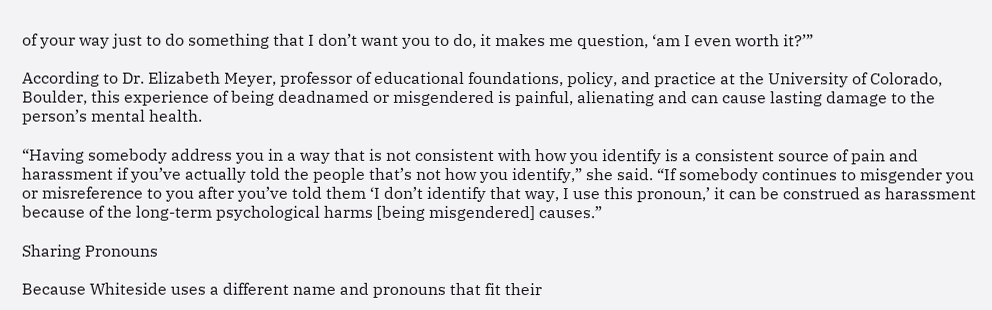of your way just to do something that I don’t want you to do, it makes me question, ‘am I even worth it?’”

According to Dr. Elizabeth Meyer, professor of educational foundations, policy, and practice at the University of Colorado, Boulder, this experience of being deadnamed or misgendered is painful, alienating and can cause lasting damage to the person’s mental health.

“Having somebody address you in a way that is not consistent with how you identify is a consistent source of pain and harassment if you’ve actually told the people that’s not how you identify,” she said. “If somebody continues to misgender you or misreference to you after you’ve told them ‘I don’t identify that way, I use this pronoun,’ it can be construed as harassment because of the long-term psychological harms [being misgendered] causes.”

Sharing Pronouns

Because Whiteside uses a different name and pronouns that fit their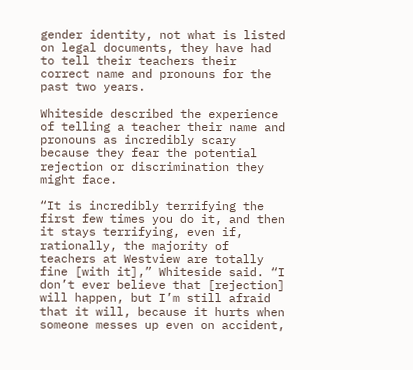gender identity, not what is listed on legal documents, they have had to tell their teachers their correct name and pronouns for the past two years.

Whiteside described the experience of telling a teacher their name and pronouns as incredibly scary because they fear the potential rejection or discrimination they might face.

“It is incredibly terrifying the first few times you do it, and then it stays terrifying, even if, rationally, the majority of teachers at Westview are totally fine [with it],” Whiteside said. “I don’t ever believe that [rejection] will happen, but I’m still afraid that it will, because it hurts when someone messes up even on accident,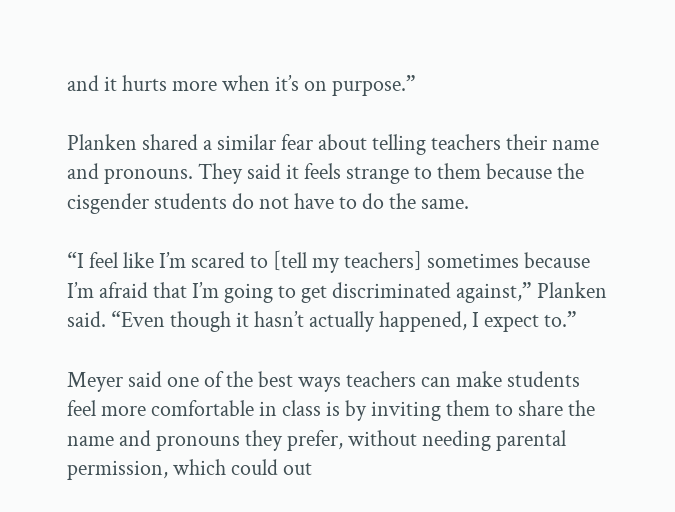and it hurts more when it’s on purpose.”

Planken shared a similar fear about telling teachers their name and pronouns. They said it feels strange to them because the cisgender students do not have to do the same.

“I feel like I’m scared to [tell my teachers] sometimes because I’m afraid that I’m going to get discriminated against,” Planken said. “Even though it hasn’t actually happened, I expect to.”

Meyer said one of the best ways teachers can make students feel more comfortable in class is by inviting them to share the name and pronouns they prefer, without needing parental permission, which could out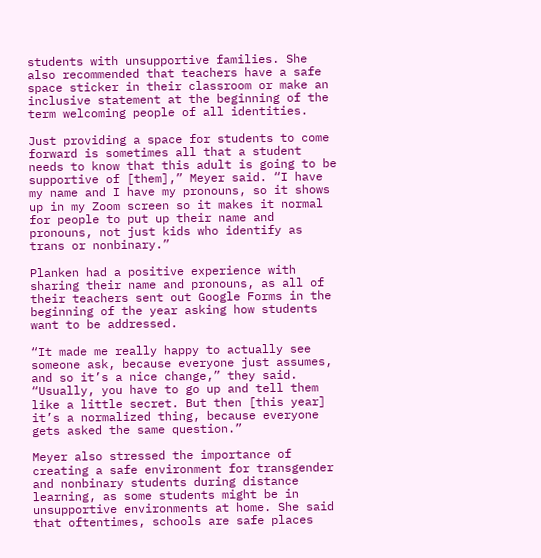students with unsupportive families. She also recommended that teachers have a safe space sticker in their classroom or make an inclusive statement at the beginning of the term welcoming people of all identities.

Just providing a space for students to come forward is sometimes all that a student needs to know that this adult is going to be supportive of [them],” Meyer said. “I have my name and I have my pronouns, so it shows up in my Zoom screen so it makes it normal for people to put up their name and pronouns, not just kids who identify as trans or nonbinary.”

Planken had a positive experience with sharing their name and pronouns, as all of their teachers sent out Google Forms in the beginning of the year asking how students want to be addressed.

“It made me really happy to actually see someone ask, because everyone just assumes, and so it’s a nice change,” they said. “Usually, you have to go up and tell them like a little secret. But then [this year] it’s a normalized thing, because everyone gets asked the same question.”

Meyer also stressed the importance of creating a safe environment for transgender and nonbinary students during distance learning, as some students might be in unsupportive environments at home. She said that oftentimes, schools are safe places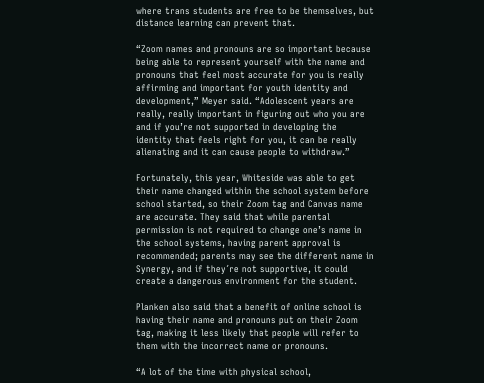where trans students are free to be themselves, but distance learning can prevent that.

“Zoom names and pronouns are so important because being able to represent yourself with the name and pronouns that feel most accurate for you is really affirming and important for youth identity and development,” Meyer said. “Adolescent years are really, really important in figuring out who you are and if you’re not supported in developing the identity that feels right for you, it can be really alienating and it can cause people to withdraw.”

Fortunately, this year, Whiteside was able to get their name changed within the school system before school started, so their Zoom tag and Canvas name are accurate. They said that while parental permission is not required to change one’s name in the school systems, having parent approval is recommended; parents may see the different name in Synergy, and if they´re not supportive, it could create a dangerous environment for the student.

Planken also said that a benefit of online school is having their name and pronouns put on their Zoom tag, making it less likely that people will refer to them with the incorrect name or pronouns.

“A lot of the time with physical school,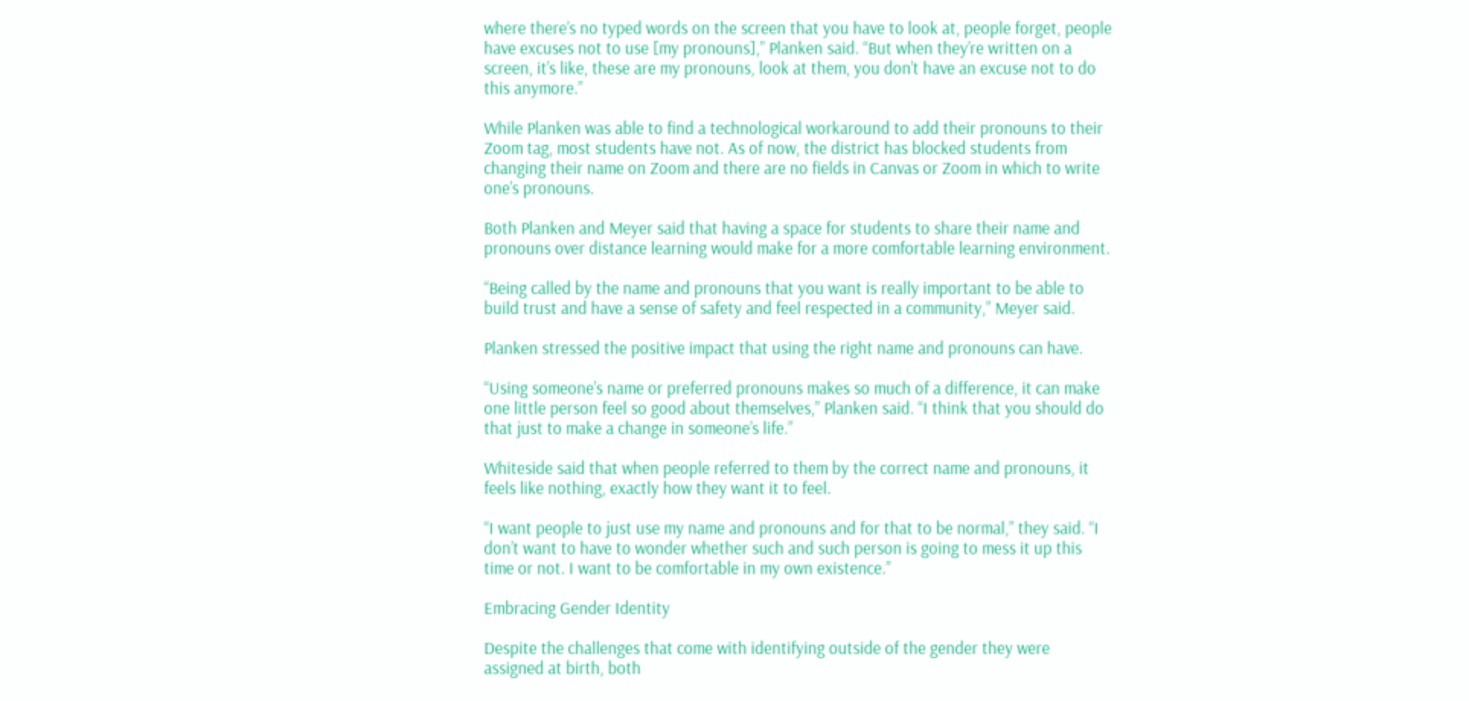where there’s no typed words on the screen that you have to look at, people forget, people have excuses not to use [my pronouns],” Planken said. “But when they’re written on a screen, it’s like, these are my pronouns, look at them, you don’t have an excuse not to do this anymore.”

While Planken was able to find a technological workaround to add their pronouns to their Zoom tag, most students have not. As of now, the district has blocked students from changing their name on Zoom and there are no fields in Canvas or Zoom in which to write one’s pronouns.

Both Planken and Meyer said that having a space for students to share their name and pronouns over distance learning would make for a more comfortable learning environment.

“Being called by the name and pronouns that you want is really important to be able to build trust and have a sense of safety and feel respected in a community,” Meyer said.

Planken stressed the positive impact that using the right name and pronouns can have.

“Using someone’s name or preferred pronouns makes so much of a difference, it can make one little person feel so good about themselves,” Planken said. “I think that you should do that just to make a change in someone’s life.”

Whiteside said that when people referred to them by the correct name and pronouns, it feels like nothing, exactly how they want it to feel.

“I want people to just use my name and pronouns and for that to be normal,” they said. “I don’t want to have to wonder whether such and such person is going to mess it up this time or not. I want to be comfortable in my own existence.”

Embracing Gender Identity

Despite the challenges that come with identifying outside of the gender they were assigned at birth, both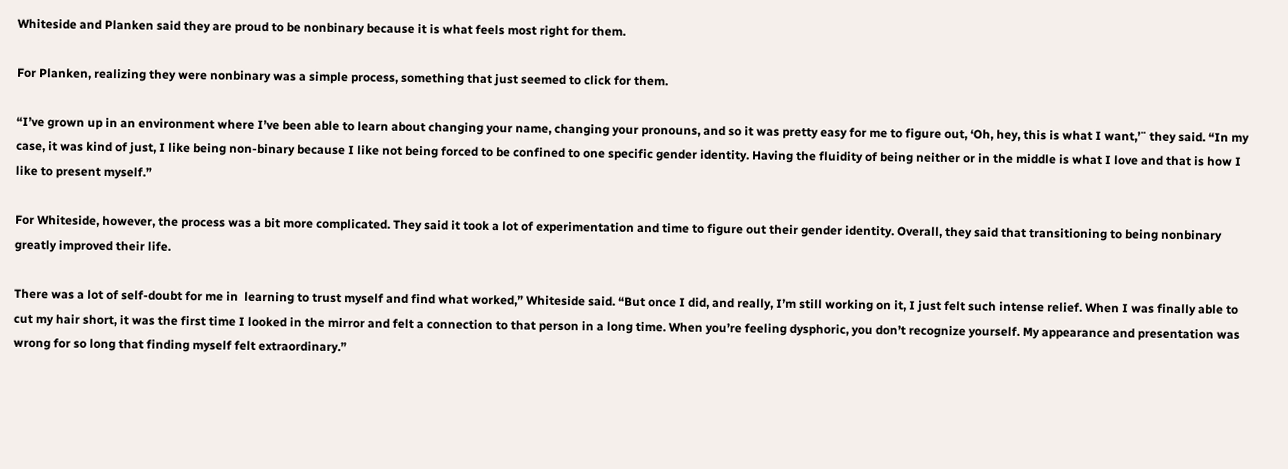Whiteside and Planken said they are proud to be nonbinary because it is what feels most right for them.

For Planken, realizing they were nonbinary was a simple process, something that just seemed to click for them.

“I’ve grown up in an environment where I’ve been able to learn about changing your name, changing your pronouns, and so it was pretty easy for me to figure out, ‘Oh, hey, this is what I want,’¨ they said. “In my case, it was kind of just, I like being non-binary because I like not being forced to be confined to one specific gender identity. Having the fluidity of being neither or in the middle is what I love and that is how I like to present myself.”

For Whiteside, however, the process was a bit more complicated. They said it took a lot of experimentation and time to figure out their gender identity. Overall, they said that transitioning to being nonbinary greatly improved their life.

There was a lot of self-doubt for me in  learning to trust myself and find what worked,” Whiteside said. “But once I did, and really, I’m still working on it, I just felt such intense relief. When I was finally able to cut my hair short, it was the first time I looked in the mirror and felt a connection to that person in a long time. When you’re feeling dysphoric, you don’t recognize yourself. My appearance and presentation was wrong for so long that finding myself felt extraordinary.”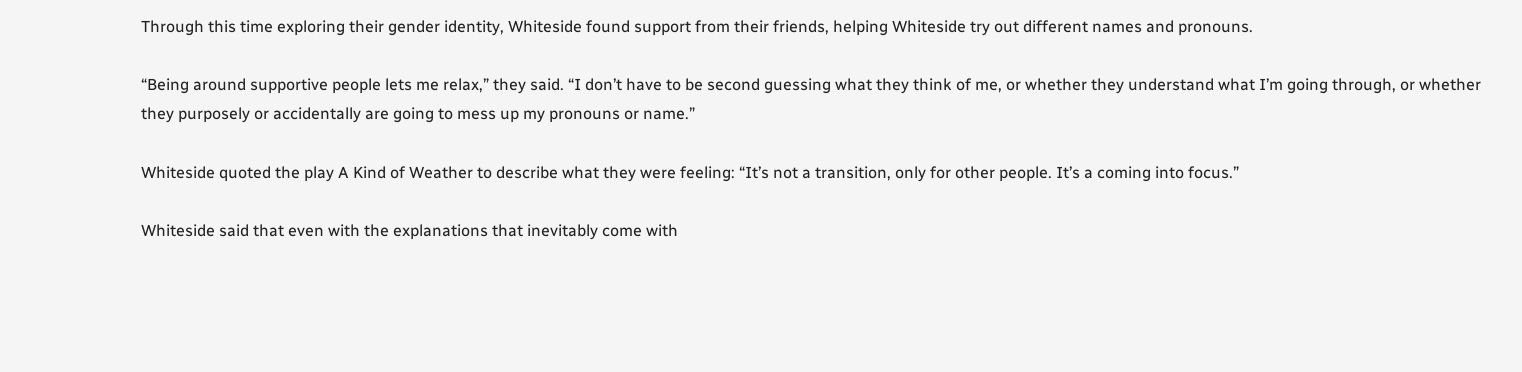Through this time exploring their gender identity, Whiteside found support from their friends, helping Whiteside try out different names and pronouns.

“Being around supportive people lets me relax,” they said. “I don’t have to be second guessing what they think of me, or whether they understand what I’m going through, or whether they purposely or accidentally are going to mess up my pronouns or name.”

Whiteside quoted the play A Kind of Weather to describe what they were feeling: “It’s not a transition, only for other people. It’s a coming into focus.”

Whiteside said that even with the explanations that inevitably come with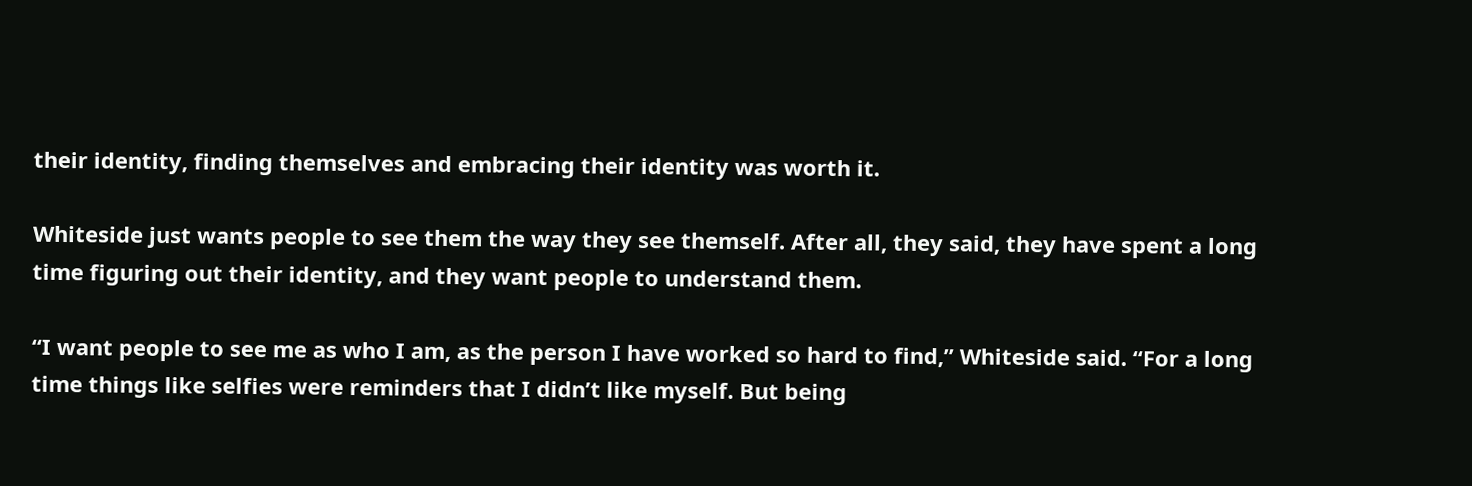their identity, finding themselves and embracing their identity was worth it.

Whiteside just wants people to see them the way they see themself. After all, they said, they have spent a long time figuring out their identity, and they want people to understand them.

“I want people to see me as who I am, as the person I have worked so hard to find,” Whiteside said. “For a long time things like selfies were reminders that I didn’t like myself. But being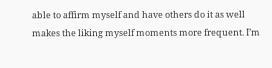able to affirm myself and have others do it as well makes the liking myself moments more frequent. I’m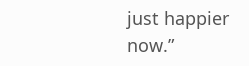just happier now.”